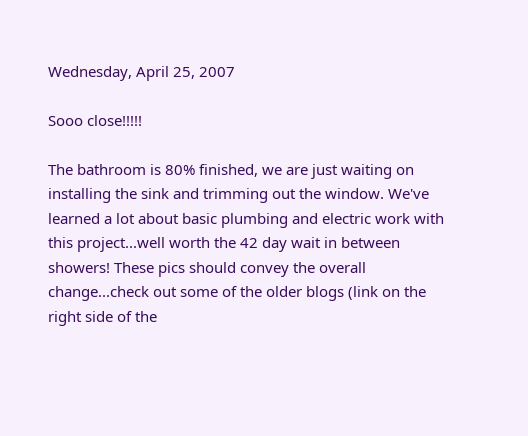Wednesday, April 25, 2007

Sooo close!!!!!

The bathroom is 80% finished, we are just waiting on installing the sink and trimming out the window. We've learned a lot about basic plumbing and electric work with this project...well worth the 42 day wait in between showers! These pics should convey the overall change...check out some of the older blogs (link on the right side of the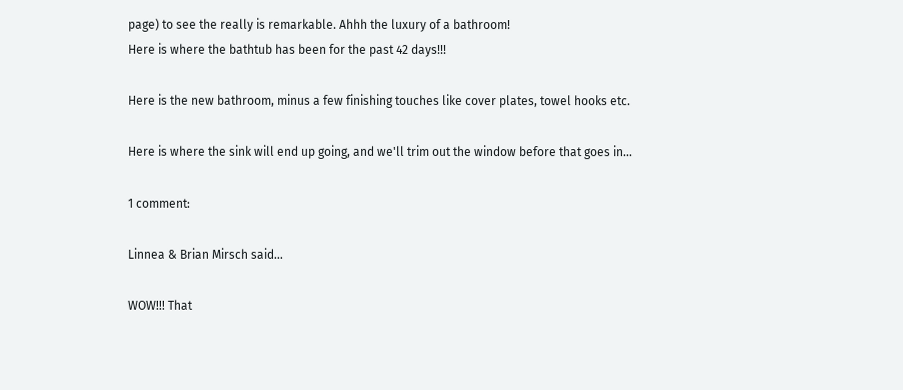page) to see the really is remarkable. Ahhh the luxury of a bathroom!
Here is where the bathtub has been for the past 42 days!!!

Here is the new bathroom, minus a few finishing touches like cover plates, towel hooks etc.

Here is where the sink will end up going, and we'll trim out the window before that goes in...

1 comment:

Linnea & Brian Mirsch said...

WOW!!! That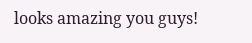looks amazing you guys!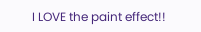I LOVE the paint effect!!